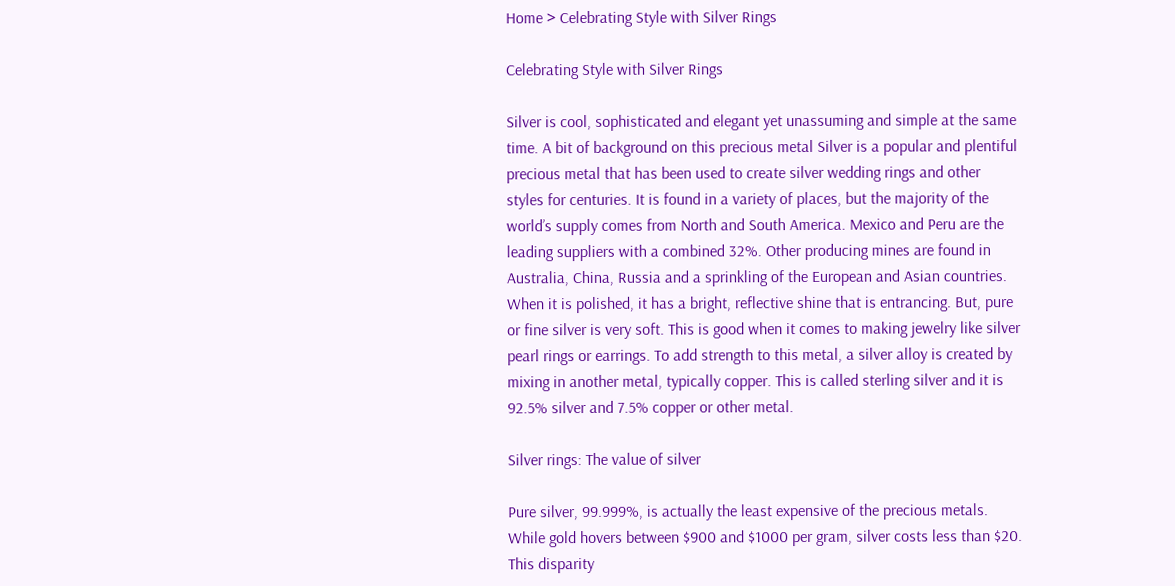Home > Celebrating Style with Silver Rings

Celebrating Style with Silver Rings

Silver is cool, sophisticated and elegant yet unassuming and simple at the same time. A bit of background on this precious metal Silver is a popular and plentiful precious metal that has been used to create silver wedding rings and other styles for centuries. It is found in a variety of places, but the majority of the world’s supply comes from North and South America. Mexico and Peru are the leading suppliers with a combined 32%. Other producing mines are found in Australia, China, Russia and a sprinkling of the European and Asian countries. When it is polished, it has a bright, reflective shine that is entrancing. But, pure or fine silver is very soft. This is good when it comes to making jewelry like silver pearl rings or earrings. To add strength to this metal, a silver alloy is created by mixing in another metal, typically copper. This is called sterling silver and it is 92.5% silver and 7.5% copper or other metal.

Silver rings: The value of silver

Pure silver, 99.999%, is actually the least expensive of the precious metals. While gold hovers between $900 and $1000 per gram, silver costs less than $20. This disparity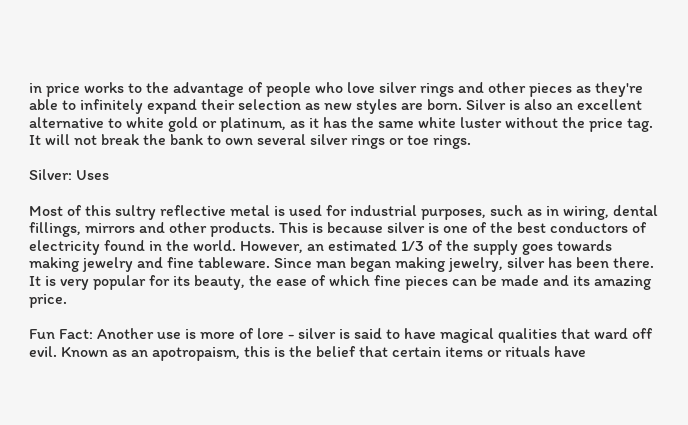in price works to the advantage of people who love silver rings and other pieces as they're able to infinitely expand their selection as new styles are born. Silver is also an excellent alternative to white gold or platinum, as it has the same white luster without the price tag. It will not break the bank to own several silver rings or toe rings.

Silver: Uses

Most of this sultry reflective metal is used for industrial purposes, such as in wiring, dental fillings, mirrors and other products. This is because silver is one of the best conductors of electricity found in the world. However, an estimated 1/3 of the supply goes towards making jewelry and fine tableware. Since man began making jewelry, silver has been there. It is very popular for its beauty, the ease of which fine pieces can be made and its amazing price.

Fun Fact: Another use is more of lore - silver is said to have magical qualities that ward off evil. Known as an apotropaism, this is the belief that certain items or rituals have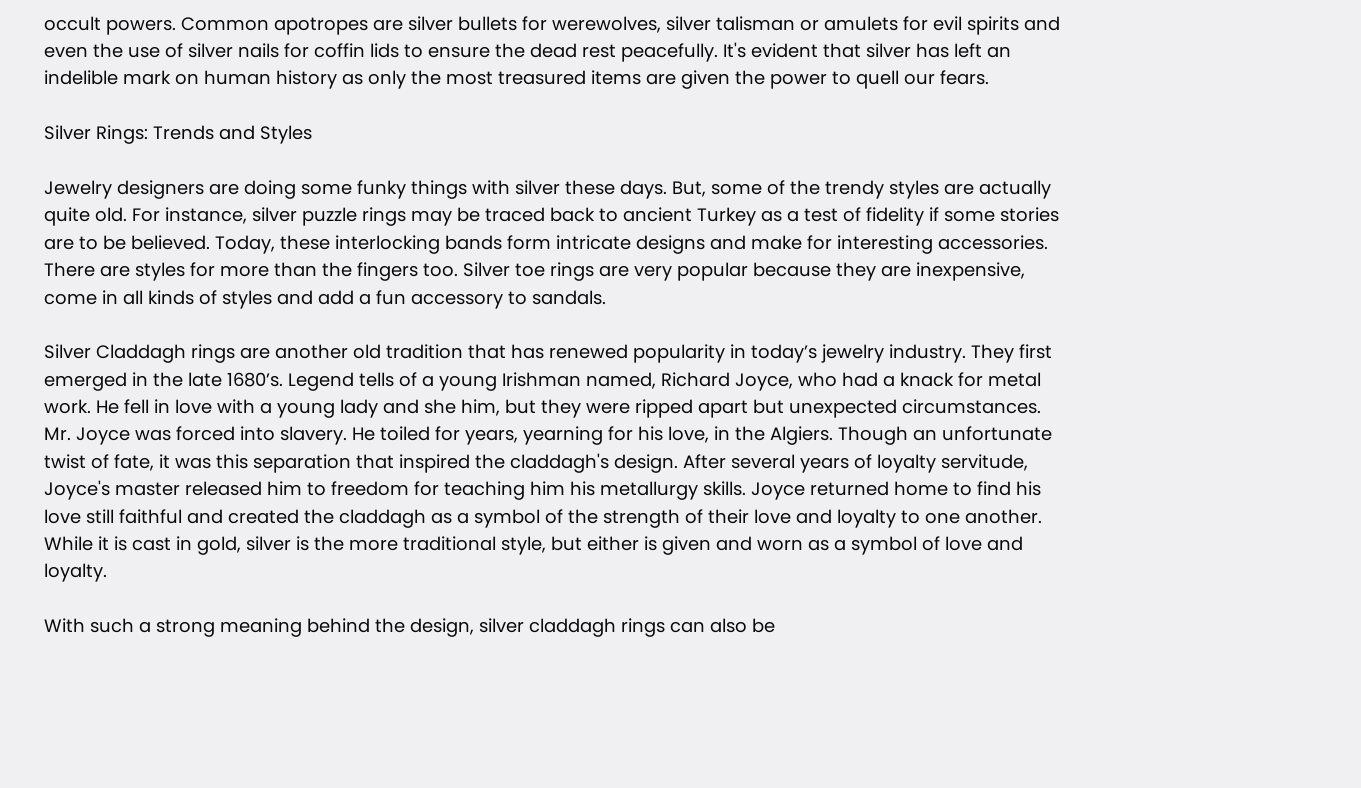occult powers. Common apotropes are silver bullets for werewolves, silver talisman or amulets for evil spirits and even the use of silver nails for coffin lids to ensure the dead rest peacefully. It's evident that silver has left an indelible mark on human history as only the most treasured items are given the power to quell our fears.

Silver Rings: Trends and Styles

Jewelry designers are doing some funky things with silver these days. But, some of the trendy styles are actually quite old. For instance, silver puzzle rings may be traced back to ancient Turkey as a test of fidelity if some stories are to be believed. Today, these interlocking bands form intricate designs and make for interesting accessories. There are styles for more than the fingers too. Silver toe rings are very popular because they are inexpensive, come in all kinds of styles and add a fun accessory to sandals.

Silver Claddagh rings are another old tradition that has renewed popularity in today’s jewelry industry. They first emerged in the late 1680’s. Legend tells of a young Irishman named, Richard Joyce, who had a knack for metal work. He fell in love with a young lady and she him, but they were ripped apart but unexpected circumstances. Mr. Joyce was forced into slavery. He toiled for years, yearning for his love, in the Algiers. Though an unfortunate twist of fate, it was this separation that inspired the claddagh's design. After several years of loyalty servitude, Joyce's master released him to freedom for teaching him his metallurgy skills. Joyce returned home to find his love still faithful and created the claddagh as a symbol of the strength of their love and loyalty to one another. While it is cast in gold, silver is the more traditional style, but either is given and worn as a symbol of love and loyalty.

With such a strong meaning behind the design, silver claddagh rings can also be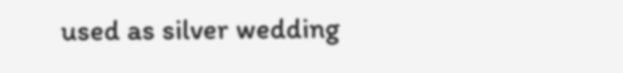used as silver wedding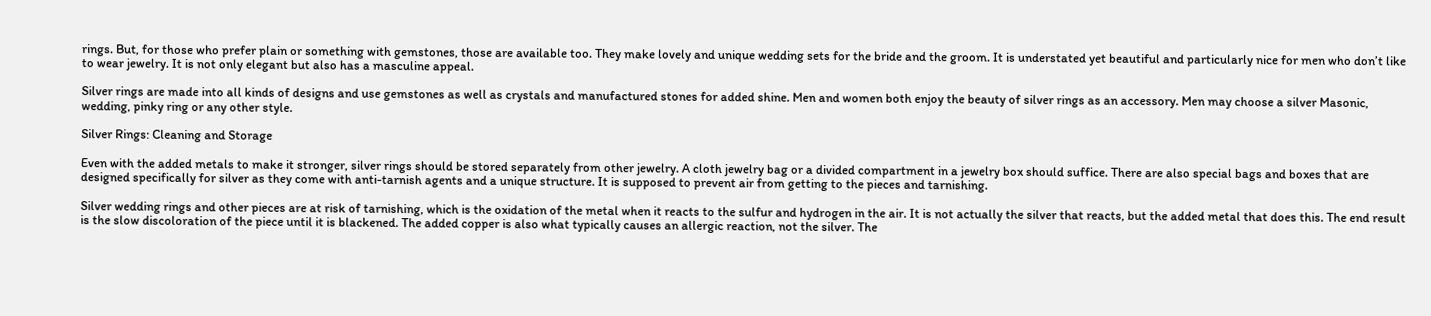rings. But, for those who prefer plain or something with gemstones, those are available too. They make lovely and unique wedding sets for the bride and the groom. It is understated yet beautiful and particularly nice for men who don’t like to wear jewelry. It is not only elegant but also has a masculine appeal.

Silver rings are made into all kinds of designs and use gemstones as well as crystals and manufactured stones for added shine. Men and women both enjoy the beauty of silver rings as an accessory. Men may choose a silver Masonic, wedding, pinky ring or any other style.

Silver Rings: Cleaning and Storage

Even with the added metals to make it stronger, silver rings should be stored separately from other jewelry. A cloth jewelry bag or a divided compartment in a jewelry box should suffice. There are also special bags and boxes that are designed specifically for silver as they come with anti-tarnish agents and a unique structure. It is supposed to prevent air from getting to the pieces and tarnishing.

Silver wedding rings and other pieces are at risk of tarnishing, which is the oxidation of the metal when it reacts to the sulfur and hydrogen in the air. It is not actually the silver that reacts, but the added metal that does this. The end result is the slow discoloration of the piece until it is blackened. The added copper is also what typically causes an allergic reaction, not the silver. The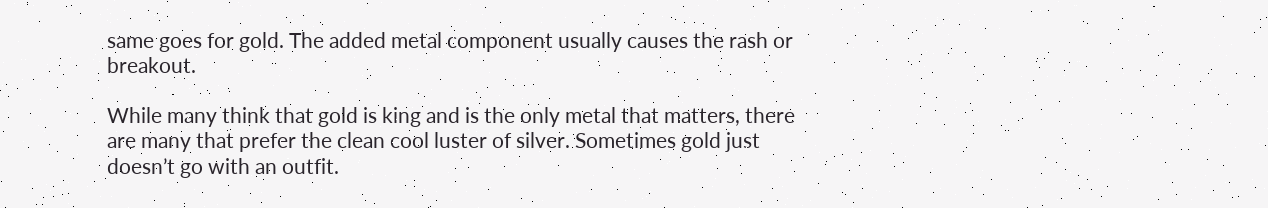same goes for gold. The added metal component usually causes the rash or breakout.

While many think that gold is king and is the only metal that matters, there are many that prefer the clean cool luster of silver. Sometimes gold just doesn’t go with an outfit.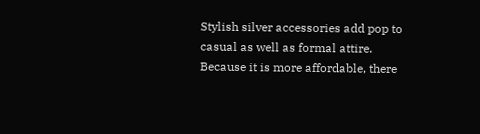Stylish silver accessories add pop to casual as well as formal attire. Because it is more affordable, there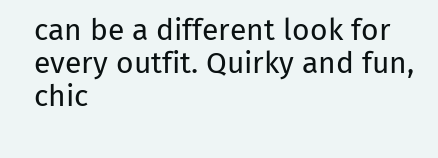can be a different look for every outfit. Quirky and fun, chic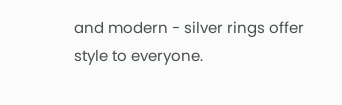and modern - silver rings offer style to everyone.